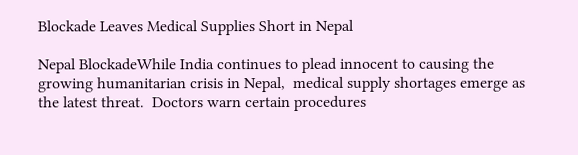Blockade Leaves Medical Supplies Short in Nepal

Nepal BlockadeWhile India continues to plead innocent to causing the growing humanitarian crisis in Nepal,  medical supply shortages emerge as the latest threat.  Doctors warn certain procedures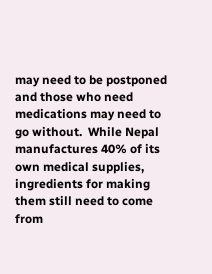may need to be postponed and those who need medications may need to go without.  While Nepal manufactures 40% of its own medical supplies, ingredients for making them still need to come from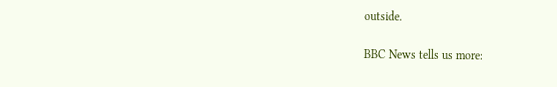outside.

BBC News tells us more: